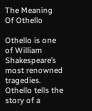The Meaning Of Othello

Othello is one of William Shakespeare’s most renowned tragedies. Othello tells the story of a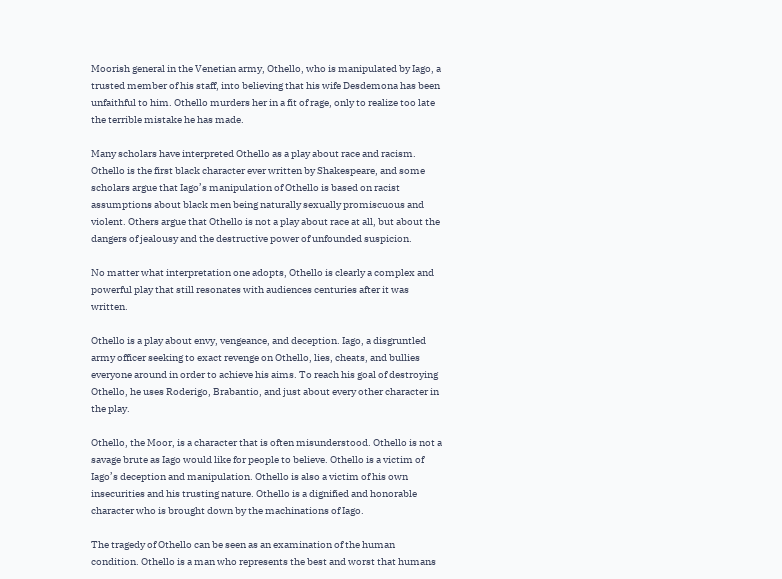Moorish general in the Venetian army, Othello, who is manipulated by Iago, a trusted member of his staff, into believing that his wife Desdemona has been unfaithful to him. Othello murders her in a fit of rage, only to realize too late the terrible mistake he has made.

Many scholars have interpreted Othello as a play about race and racism. Othello is the first black character ever written by Shakespeare, and some scholars argue that Iago’s manipulation of Othello is based on racist assumptions about black men being naturally sexually promiscuous and violent. Others argue that Othello is not a play about race at all, but about the dangers of jealousy and the destructive power of unfounded suspicion.

No matter what interpretation one adopts, Othello is clearly a complex and powerful play that still resonates with audiences centuries after it was written.

Othello is a play about envy, vengeance, and deception. Iago, a disgruntled army officer seeking to exact revenge on Othello, lies, cheats, and bullies everyone around in order to achieve his aims. To reach his goal of destroying Othello, he uses Roderigo, Brabantio, and just about every other character in the play.

Othello, the Moor, is a character that is often misunderstood. Othello is not a savage brute as Iago would like for people to believe. Othello is a victim of Iago’s deception and manipulation. Othello is also a victim of his own insecurities and his trusting nature. Othello is a dignified and honorable character who is brought down by the machinations of Iago.

The tragedy of Othello can be seen as an examination of the human condition. Othello is a man who represents the best and worst that humans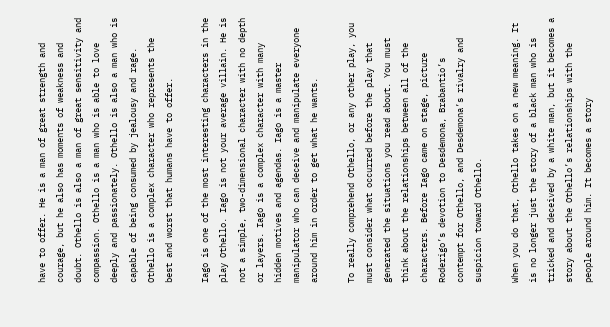have to offer. He is a man of great strength and courage, but he also has moments of weakness and doubt. Othello is also a man of great sensitivity and compassion. Othello is a man who is able to love deeply and passionately. Othello is also a man who is capable of being consumed by jealousy and rage. Othello is a complex character who represents the best and worst that humans have to offer.

Iago is one of the most interesting characters in the play Othello. Iago is not your average villain. He is not a simple, two-dimensional character with no depth or layers. Iago is a complex character with many hidden motives and agendas. Iago is a master manipulator who can deceive and manipulate everyone around him in order to get what he wants.

To really comprehend Othello, or any other play, you must consider what occurred before the play that generated the situations you read about. You must think about the relationships between all of the characters. Before Iago came on stage, picture Roderigo’s devotion to Desdemona, Brabantio’s contempt for Othello, and Desdemona’s rivalry and suspicion toward Othello.

When you do that, Othello takes on a new meaning. It is no longer just the story of a black man who is tricked and deceived by a white man, but it becomes a story about the Othello’s relationships with the people around him. It becomes a story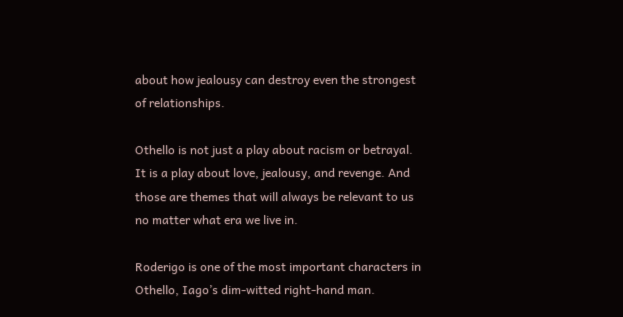about how jealousy can destroy even the strongest of relationships.

Othello is not just a play about racism or betrayal. It is a play about love, jealousy, and revenge. And those are themes that will always be relevant to us no matter what era we live in.

Roderigo is one of the most important characters in Othello, Iago’s dim-witted right-hand man.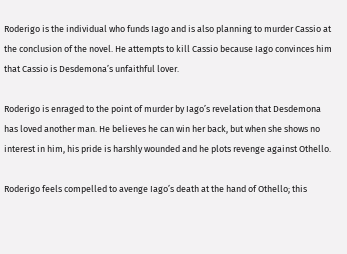Roderigo is the individual who funds Iago and is also planning to murder Cassio at the conclusion of the novel. He attempts to kill Cassio because Iago convinces him that Cassio is Desdemona’s unfaithful lover.

Roderigo is enraged to the point of murder by Iago’s revelation that Desdemona has loved another man. He believes he can win her back, but when she shows no interest in him, his pride is harshly wounded and he plots revenge against Othello.

Roderigo feels compelled to avenge Iago’s death at the hand of Othello; this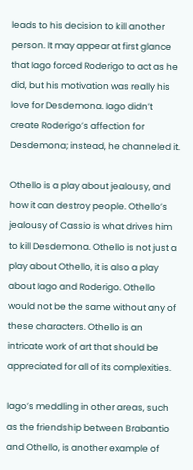leads to his decision to kill another person. It may appear at first glance that Iago forced Roderigo to act as he did, but his motivation was really his love for Desdemona. Iago didn’t create Roderigo’s affection for Desdemona; instead, he channeled it.

Othello is a play about jealousy, and how it can destroy people. Othello’s jealousy of Cassio is what drives him to kill Desdemona. Othello is not just a play about Othello, it is also a play about Iago and Roderigo. Othello would not be the same without any of these characters. Othello is an intricate work of art that should be appreciated for all of its complexities.

Iago’s meddling in other areas, such as the friendship between Brabantio and Othello, is another example of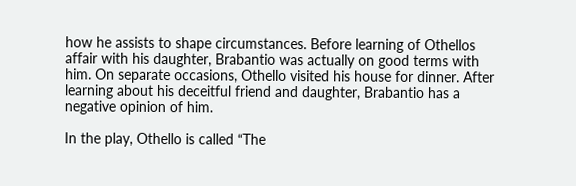how he assists to shape circumstances. Before learning of Othellos affair with his daughter, Brabantio was actually on good terms with him. On separate occasions, Othello visited his house for dinner. After learning about his deceitful friend and daughter, Brabantio has a negative opinion of him.

In the play, Othello is called “The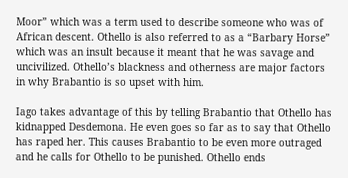Moor” which was a term used to describe someone who was of African descent. Othello is also referred to as a “Barbary Horse” which was an insult because it meant that he was savage and uncivilized. Othello’s blackness and otherness are major factors in why Brabantio is so upset with him.

Iago takes advantage of this by telling Brabantio that Othello has kidnapped Desdemona. He even goes so far as to say that Othello has raped her. This causes Brabantio to be even more outraged and he calls for Othello to be punished. Othello ends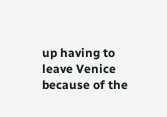up having to leave Venice because of the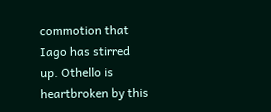commotion that Iago has stirred up. Othello is heartbroken by this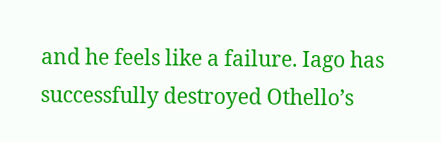and he feels like a failure. Iago has successfully destroyed Othello’s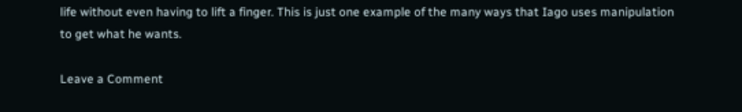life without even having to lift a finger. This is just one example of the many ways that Iago uses manipulation to get what he wants.

Leave a Comment